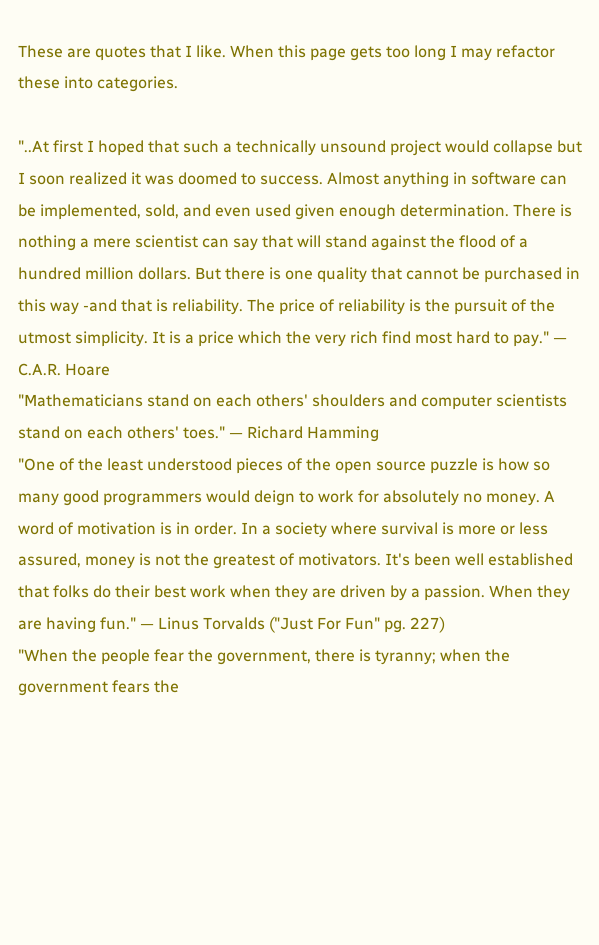These are quotes that I like. When this page gets too long I may refactor these into categories.

"..At first I hoped that such a technically unsound project would collapse but I soon realized it was doomed to success. Almost anything in software can be implemented, sold, and even used given enough determination. There is nothing a mere scientist can say that will stand against the flood of a hundred million dollars. But there is one quality that cannot be purchased in this way -and that is reliability. The price of reliability is the pursuit of the utmost simplicity. It is a price which the very rich find most hard to pay." — C.A.R. Hoare
"Mathematicians stand on each others' shoulders and computer scientists stand on each others' toes." — Richard Hamming
"One of the least understood pieces of the open source puzzle is how so many good programmers would deign to work for absolutely no money. A word of motivation is in order. In a society where survival is more or less assured, money is not the greatest of motivators. It's been well established that folks do their best work when they are driven by a passion. When they are having fun." — Linus Torvalds ("Just For Fun" pg. 227)
"When the people fear the government, there is tyranny; when the government fears the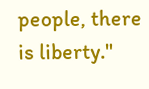people, there is liberty."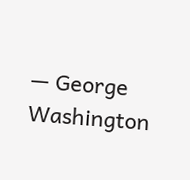— George Washington